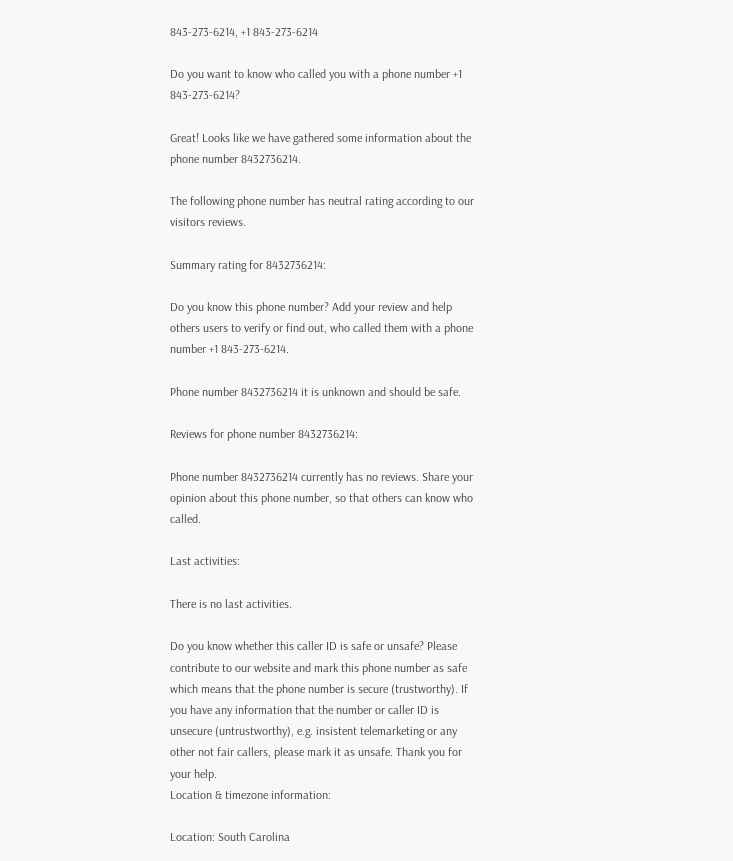843-273-6214, +1 843-273-6214

Do you want to know who called you with a phone number +1 843-273-6214?

Great! Looks like we have gathered some information about the phone number 8432736214.

The following phone number has neutral rating according to our visitors reviews.

Summary rating for 8432736214:

Do you know this phone number? Add your review and help others users to verify or find out, who called them with a phone number +1 843-273-6214.

Phone number 8432736214 it is unknown and should be safe.

Reviews for phone number 8432736214:

Phone number 8432736214 currently has no reviews. Share your opinion about this phone number, so that others can know who called.

Last activities:

There is no last activities.

Do you know whether this caller ID is safe or unsafe? Please contribute to our website and mark this phone number as safe which means that the phone number is secure (trustworthy). If you have any information that the number or caller ID is unsecure (untrustworthy), e.g. insistent telemarketing or any other not fair callers, please mark it as unsafe. Thank you for your help.
Location & timezone information:

Location: South Carolina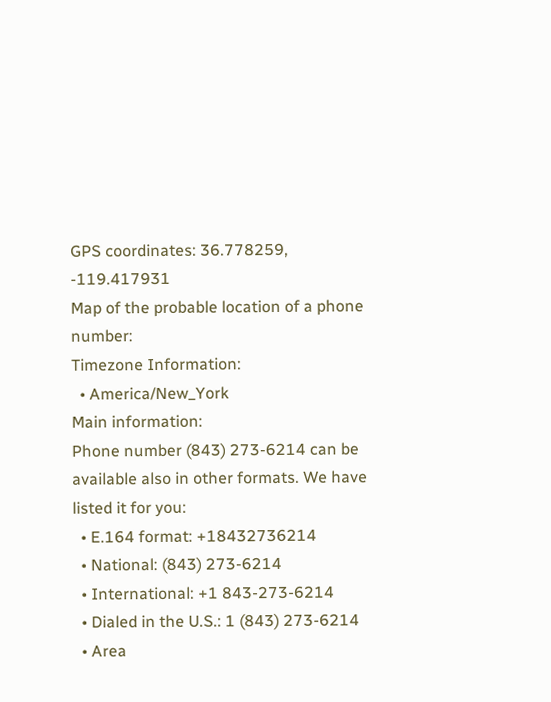GPS coordinates: 36.778259, -119.417931
Map of the probable location of a phone number:
Timezone Information:
  • America/New_York
Main information:
Phone number (843) 273-6214 can be available also in other formats. We have listed it for you:
  • E.164 format: +18432736214
  • National: (843) 273-6214
  • International: +1 843-273-6214
  • Dialed in the U.S.: 1 (843) 273-6214
  • Area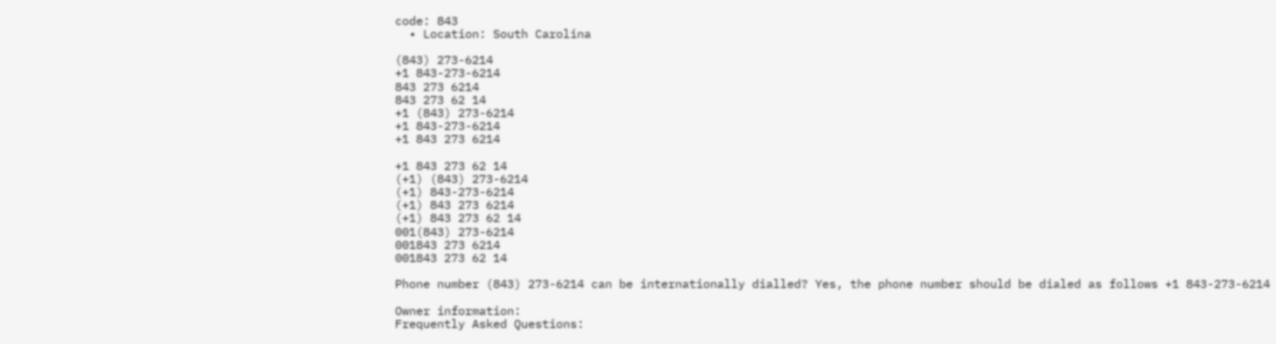code: 843
  • Location: South Carolina

(843) 273-6214
+1 843-273-6214
843 273 6214
843 273 62 14
+1 (843) 273-6214
+1 843-273-6214
+1 843 273 6214

+1 843 273 62 14
(+1) (843) 273-6214
(+1) 843-273-6214
(+1) 843 273 6214
(+1) 843 273 62 14
001(843) 273-6214
001843 273 6214
001843 273 62 14

Phone number (843) 273-6214 can be internationally dialled? Yes, the phone number should be dialed as follows +1 843-273-6214

Owner information:
Frequently Asked Questions: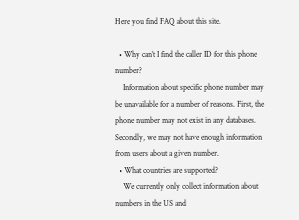Here you find FAQ about this site.

  • Why can’t I find the caller ID for this phone number?
    Information about specific phone number may be unavailable for a number of reasons. First, the phone number may not exist in any databases. Secondly, we may not have enough information from users about a given number.
  • What countries are supported?
    We currently only collect information about numbers in the US and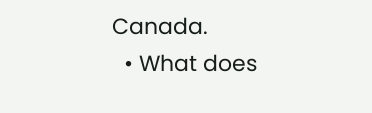Canada.
  • What does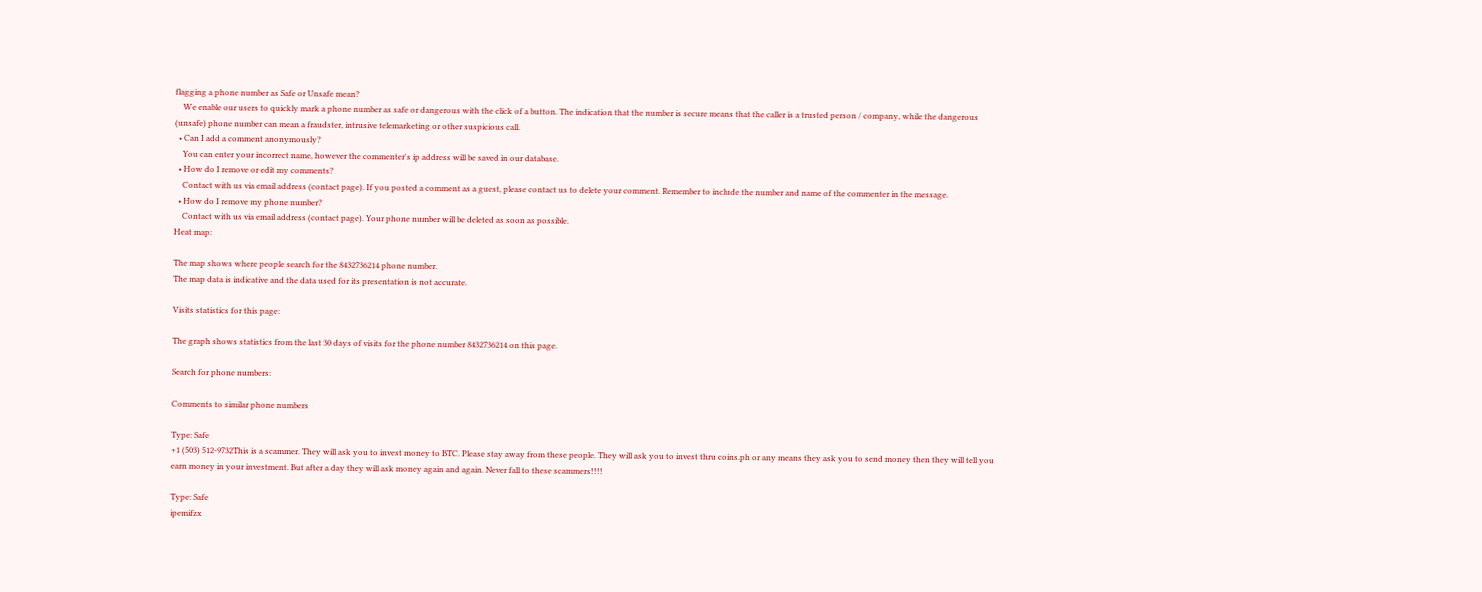flagging a phone number as Safe or Unsafe mean?
    We enable our users to quickly mark a phone number as safe or dangerous with the click of a button. The indication that the number is secure means that the caller is a trusted person / company, while the dangerous (unsafe) phone number can mean a fraudster, intrusive telemarketing or other suspicious call.
  • Can I add a comment anonymously?
    You can enter your incorrect name, however the commenter's ip address will be saved in our database.
  • How do I remove or edit my comments?
    Contact with us via email address (contact page). If you posted a comment as a guest, please contact us to delete your comment. Remember to include the number and name of the commenter in the message.
  • How do I remove my phone number?
    Contact with us via email address (contact page). Your phone number will be deleted as soon as possible.
Heat map:

The map shows where people search for the 8432736214 phone number.
The map data is indicative and the data used for its presentation is not accurate.

Visits statistics for this page:

The graph shows statistics from the last 30 days of visits for the phone number 8432736214 on this page.

Search for phone numbers:

Comments to similar phone numbers

Type: Safe
+1 (503) 512-9732This is a scammer. They will ask you to invest money to BTC. Please stay away from these people. They will ask you to invest thru coins.ph or any means they ask you to send money then they will tell you earn money in your investment. But after a day they will ask money again and again. Never fall to these scammers!!!!

Type: Safe
ipemifzx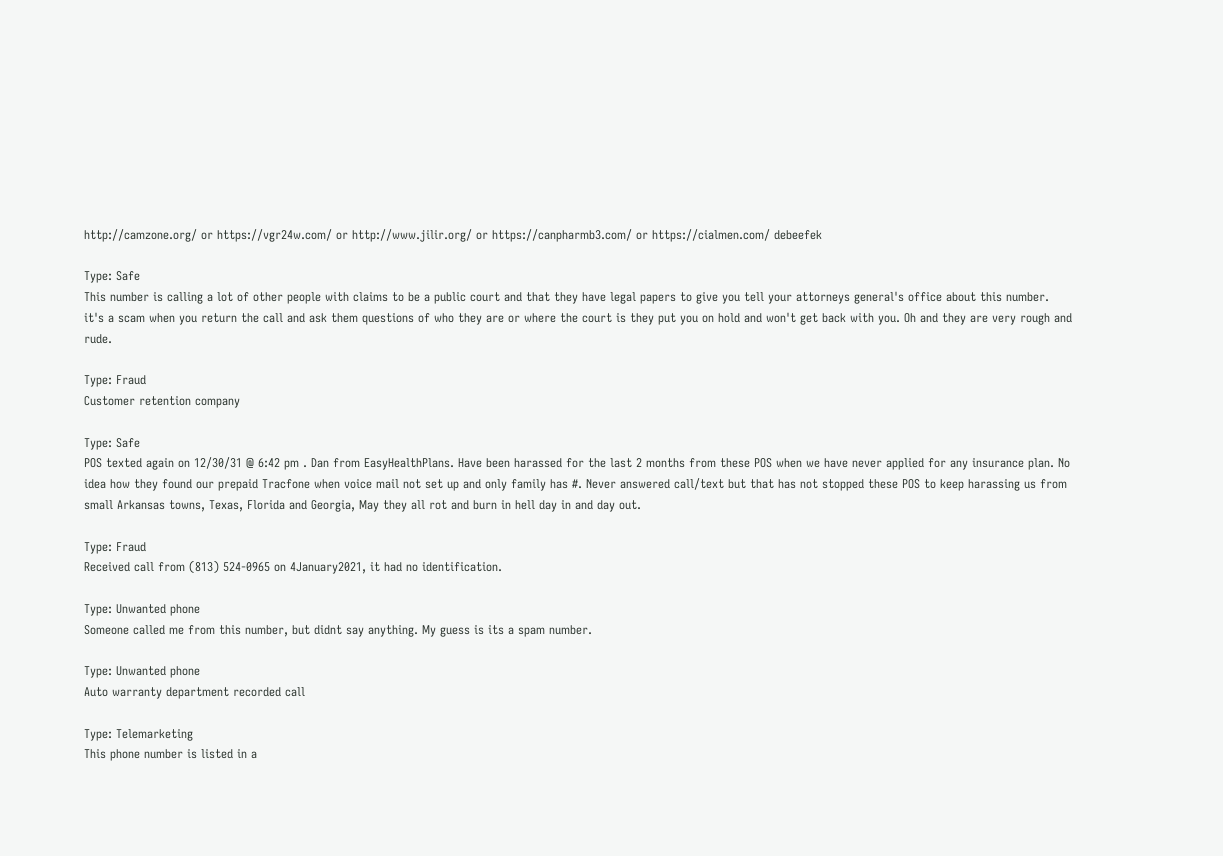http://camzone.org/ or https://vgr24w.com/ or http://www.jilir.org/ or https://canpharmb3.com/ or https://cialmen.com/ debeefek

Type: Safe
This number is calling a lot of other people with claims to be a public court and that they have legal papers to give you tell your attorneys general's office about this number. it's a scam when you return the call and ask them questions of who they are or where the court is they put you on hold and won't get back with you. Oh and they are very rough and rude.

Type: Fraud
Customer retention company

Type: Safe
POS texted again on 12/30/31 @ 6:42 pm . Dan from EasyHealthPlans. Have been harassed for the last 2 months from these POS when we have never applied for any insurance plan. No idea how they found our prepaid Tracfone when voice mail not set up and only family has #. Never answered call/text but that has not stopped these POS to keep harassing us from small Arkansas towns, Texas, Florida and Georgia, May they all rot and burn in hell day in and day out.

Type: Fraud
Received call from (813) 524-0965 on 4January2021, it had no identification.

Type: Unwanted phone
Someone called me from this number, but didnt say anything. My guess is its a spam number.

Type: Unwanted phone
Auto warranty department recorded call

Type: Telemarketing
This phone number is listed in a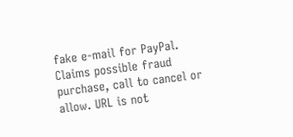fake e-mail for PayPal. Claims possible fraud purchase, call to cancel or allow. URL is not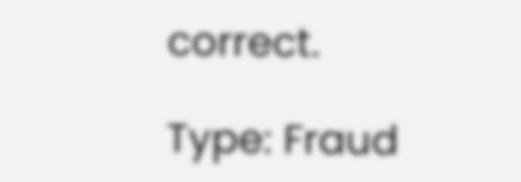correct.

Type: Fraud